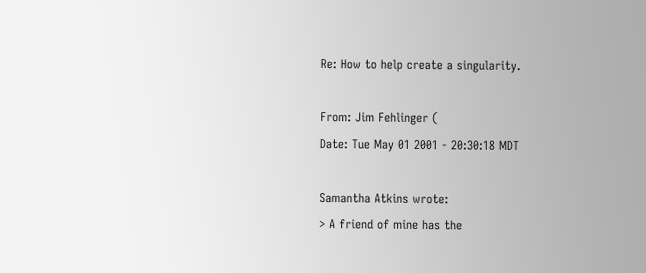Re: How to help create a singularity.

From: Jim Fehlinger (
Date: Tue May 01 2001 - 20:30:18 MDT

Samantha Atkins wrote:
> A friend of mine has the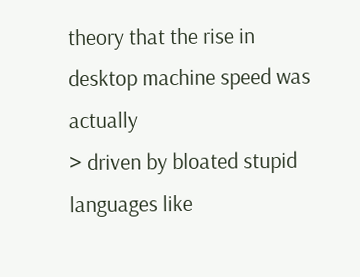theory that the rise in desktop machine speed was actually
> driven by bloated stupid languages like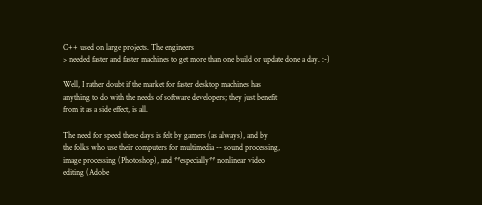C++ used on large projects. The engineers
> needed faster and faster machines to get more than one build or update done a day. :-)

Well, I rather doubt if the market for faster desktop machines has
anything to do with the needs of software developers; they just benefit
from it as a side effect, is all.

The need for speed these days is felt by gamers (as always), and by
the folks who use their computers for multimedia -- sound processing,
image processing (Photoshop), and **especially** nonlinear video
editing (Adobe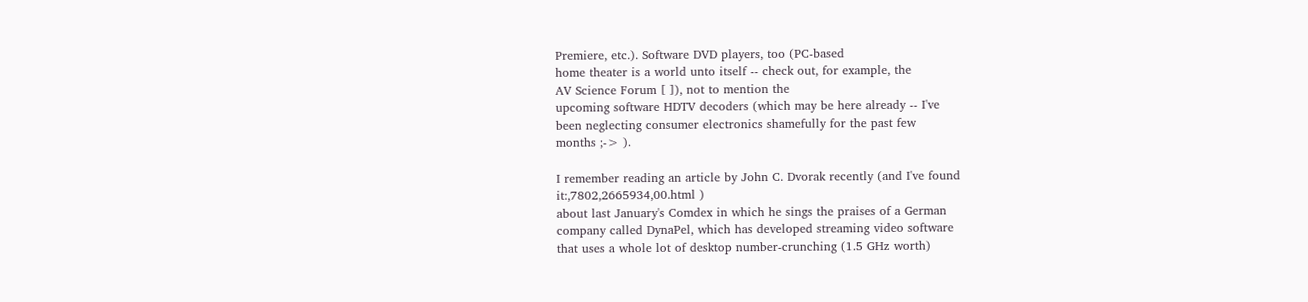Premiere, etc.). Software DVD players, too (PC-based
home theater is a world unto itself -- check out, for example, the
AV Science Forum [ ]), not to mention the
upcoming software HDTV decoders (which may be here already -- I've
been neglecting consumer electronics shamefully for the past few
months ;-> ).

I remember reading an article by John C. Dvorak recently (and I've found
it:,7802,2665934,00.html )
about last January's Comdex in which he sings the praises of a German
company called DynaPel, which has developed streaming video software
that uses a whole lot of desktop number-crunching (1.5 GHz worth)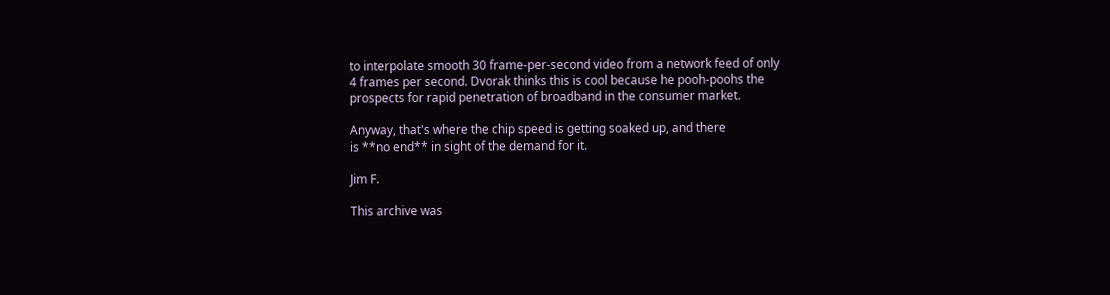to interpolate smooth 30 frame-per-second video from a network feed of only
4 frames per second. Dvorak thinks this is cool because he pooh-poohs the
prospects for rapid penetration of broadband in the consumer market.

Anyway, that's where the chip speed is getting soaked up, and there
is **no end** in sight of the demand for it.

Jim F.

This archive was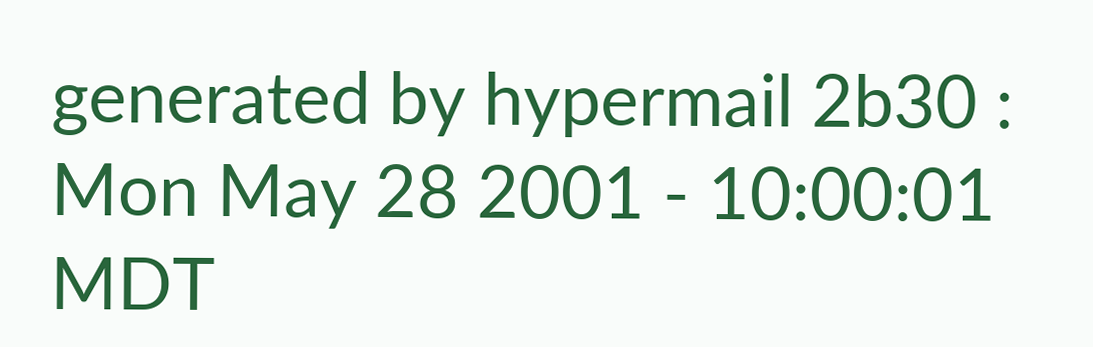generated by hypermail 2b30 : Mon May 28 2001 - 10:00:01 MDT